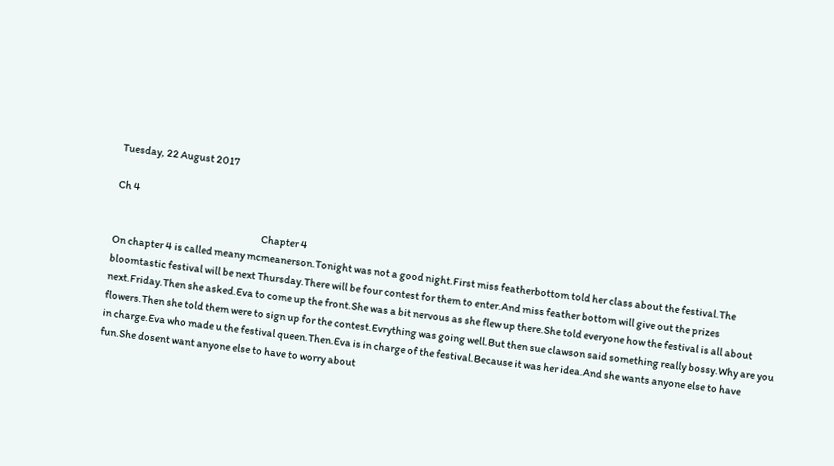Tuesday, 22 August 2017

Ch 4

                                                                          Chapter 4
On chapter 4 is called meany mcmeanerson.Tonight was not a good night.First miss featherbottom told her class about the festival.The bloomtastic festival will be next Thursday.There will be four contest for them to enter.And miss feather bottom will give out the prizes next.Friday.Then she asked.Eva to come up the front.She was a bit nervous as she flew up there.She told everyone how the festival is all about flowers.Then she told them were to sign up for the contest.Evrything was going well.But then sue clawson said something really bossy.Why are you in charge.Eva who made u the festival queen.Then.Eva is in charge of the festival.Because it was her idea.And she wants anyone else to have fun.She dosent want anyone else to have to worry about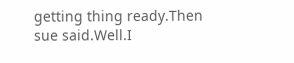getting thing ready.Then sue said.Well.I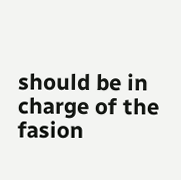should be in charge of the fasion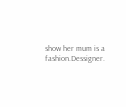show her mum is a fashion.Dessigner.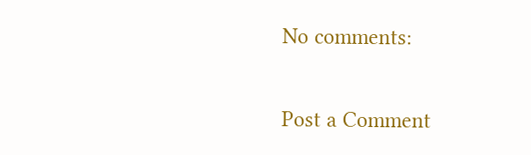No comments:

Post a Comment